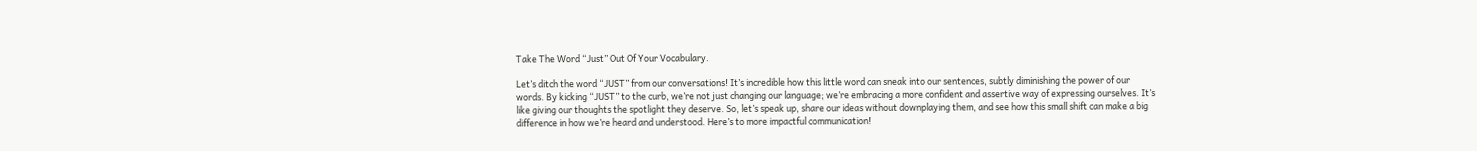Take The Word “Just” Out Of Your Vocabulary.

Let’s ditch the word “JUST” from our conversations! It’s incredible how this little word can sneak into our sentences, subtly diminishing the power of our words. By kicking “JUST” to the curb, we’re not just changing our language; we’re embracing a more confident and assertive way of expressing ourselves. It’s like giving our thoughts the spotlight they deserve. So, let’s speak up, share our ideas without downplaying them, and see how this small shift can make a big difference in how we’re heard and understood. Here’s to more impactful communication!